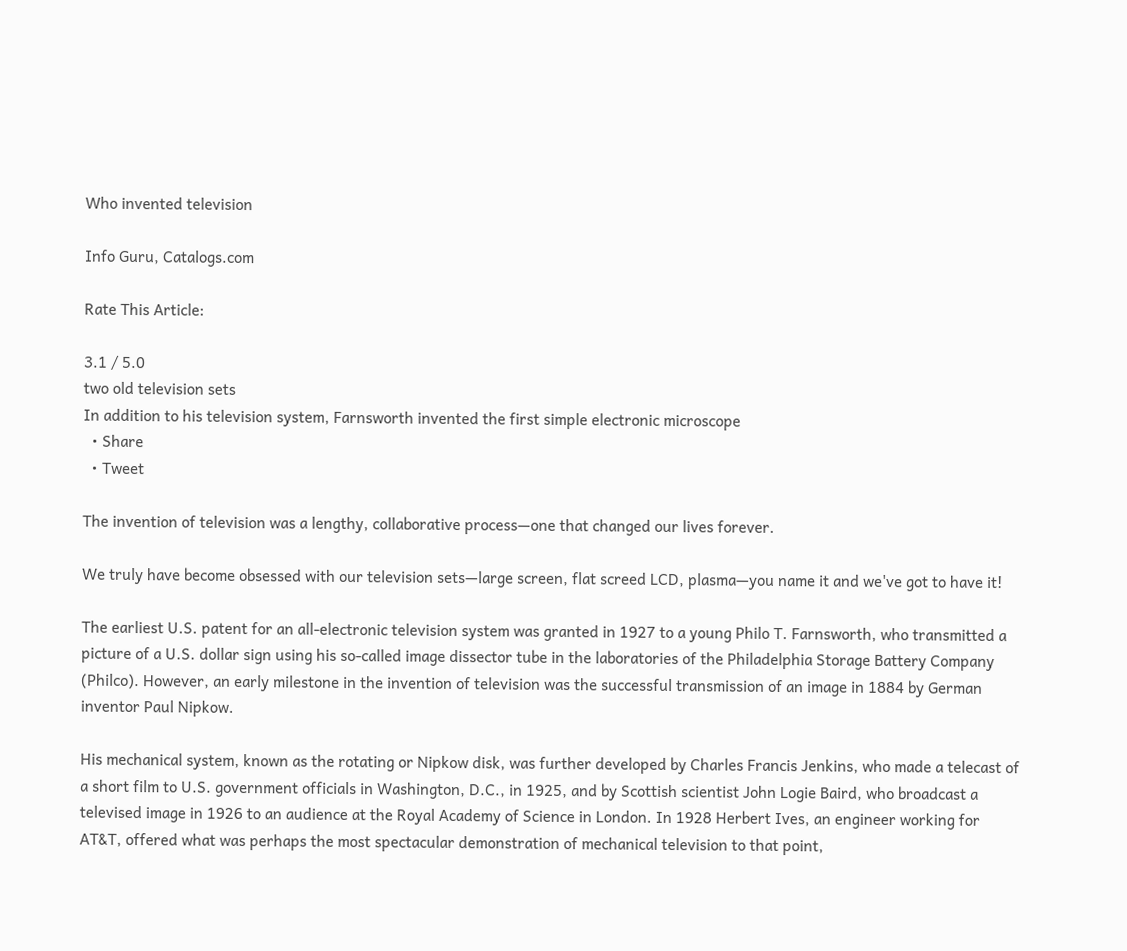Who invented television

Info Guru, Catalogs.com

Rate This Article:

3.1 / 5.0
two old television sets
In addition to his television system, Farnsworth invented the first simple electronic microscope
  • Share
  • Tweet

The invention of television was a lengthy, collaborative process—one that changed our lives forever.

We truly have become obsessed with our television sets—large screen, flat screed LCD, plasma—you name it and we've got to have it!

The earliest U.S. patent for an all-electronic television system was granted in 1927 to a young Philo T. Farnsworth, who transmitted a picture of a U.S. dollar sign using his so-called image dissector tube in the laboratories of the Philadelphia Storage Battery Company (Philco). However, an early milestone in the invention of television was the successful transmission of an image in 1884 by German inventor Paul Nipkow.

His mechanical system, known as the rotating or Nipkow disk, was further developed by Charles Francis Jenkins, who made a telecast of a short film to U.S. government officials in Washington, D.C., in 1925, and by Scottish scientist John Logie Baird, who broadcast a televised image in 1926 to an audience at the Royal Academy of Science in London. In 1928 Herbert Ives, an engineer working for AT&T, offered what was perhaps the most spectacular demonstration of mechanical television to that point,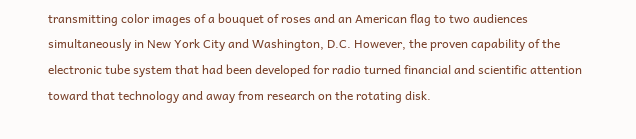transmitting color images of a bouquet of roses and an American flag to two audiences simultaneously in New York City and Washington, D.C. However, the proven capability of the electronic tube system that had been developed for radio turned financial and scientific attention toward that technology and away from research on the rotating disk.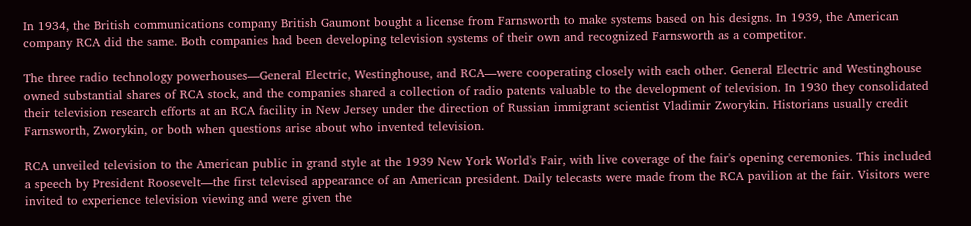In 1934, the British communications company British Gaumont bought a license from Farnsworth to make systems based on his designs. In 1939, the American company RCA did the same. Both companies had been developing television systems of their own and recognized Farnsworth as a competitor.

The three radio technology powerhouses—General Electric, Westinghouse, and RCA—were cooperating closely with each other. General Electric and Westinghouse owned substantial shares of RCA stock, and the companies shared a collection of radio patents valuable to the development of television. In 1930 they consolidated their television research efforts at an RCA facility in New Jersey under the direction of Russian immigrant scientist Vladimir Zworykin. Historians usually credit Farnsworth, Zworykin, or both when questions arise about who invented television.

RCA unveiled television to the American public in grand style at the 1939 New York World's Fair, with live coverage of the fair's opening ceremonies. This included a speech by President Roosevelt—the first televised appearance of an American president. Daily telecasts were made from the RCA pavilion at the fair. Visitors were invited to experience television viewing and were given the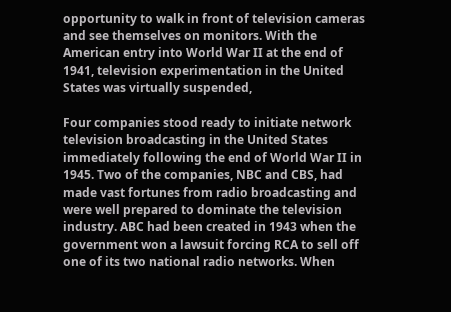opportunity to walk in front of television cameras and see themselves on monitors. With the American entry into World War II at the end of 1941, television experimentation in the United States was virtually suspended,

Four companies stood ready to initiate network television broadcasting in the United States immediately following the end of World War II in 1945. Two of the companies, NBC and CBS, had made vast fortunes from radio broadcasting and were well prepared to dominate the television industry. ABC had been created in 1943 when the government won a lawsuit forcing RCA to sell off one of its two national radio networks. When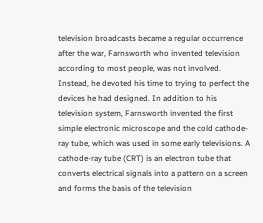television broadcasts became a regular occurrence after the war, Farnsworth who invented television according to most people, was not involved. Instead, he devoted his time to trying to perfect the devices he had designed. In addition to his television system, Farnsworth invented the first simple electronic microscope and the cold cathode-ray tube, which was used in some early televisions. A cathode-ray tube (CRT) is an electron tube that converts electrical signals into a pattern on a screen and forms the basis of the television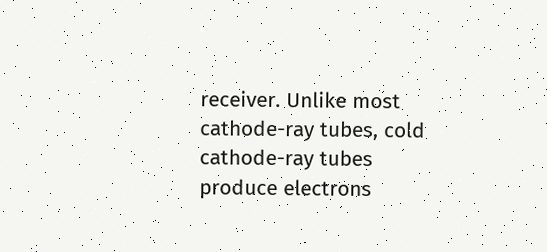receiver. Unlike most cathode-ray tubes, cold cathode-ray tubes produce electrons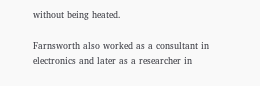without being heated.

Farnsworth also worked as a consultant in electronics and later as a researcher in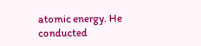atomic energy. He conducted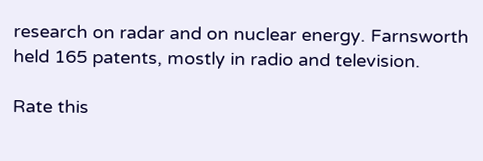research on radar and on nuclear energy. Farnsworth held 165 patents, mostly in radio and television.

Rate this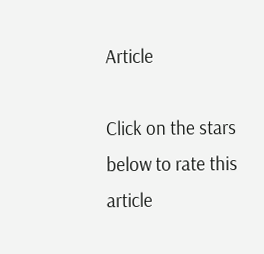Article

Click on the stars below to rate this article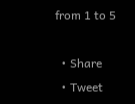from 1 to 5

  • Share
  • Tweet